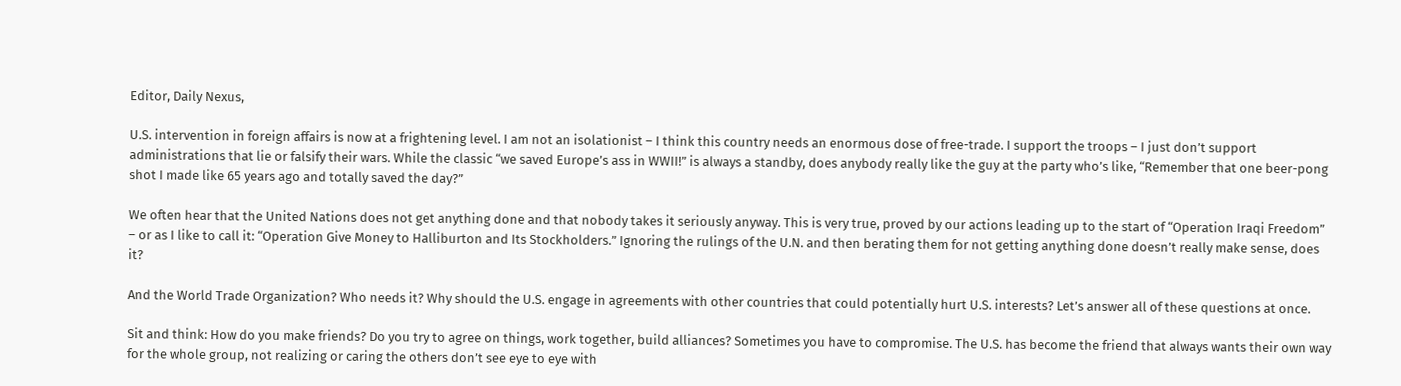Editor, Daily Nexus,

U.S. intervention in foreign affairs is now at a frightening level. I am not an isolationist – I think this country needs an enormous dose of free-trade. I support the troops – I just don’t support administrations that lie or falsify their wars. While the classic “we saved Europe’s ass in WWII!” is always a standby, does anybody really like the guy at the party who’s like, “Remember that one beer-pong shot I made like 65 years ago and totally saved the day?”

We often hear that the United Nations does not get anything done and that nobody takes it seriously anyway. This is very true, proved by our actions leading up to the start of “Operation Iraqi Freedom” – or as I like to call it: “Operation Give Money to Halliburton and Its Stockholders.” Ignoring the rulings of the U.N. and then berating them for not getting anything done doesn’t really make sense, does it?

And the World Trade Organization? Who needs it? Why should the U.S. engage in agreements with other countries that could potentially hurt U.S. interests? Let’s answer all of these questions at once.

Sit and think: How do you make friends? Do you try to agree on things, work together, build alliances? Sometimes you have to compromise. The U.S. has become the friend that always wants their own way for the whole group, not realizing or caring the others don’t see eye to eye with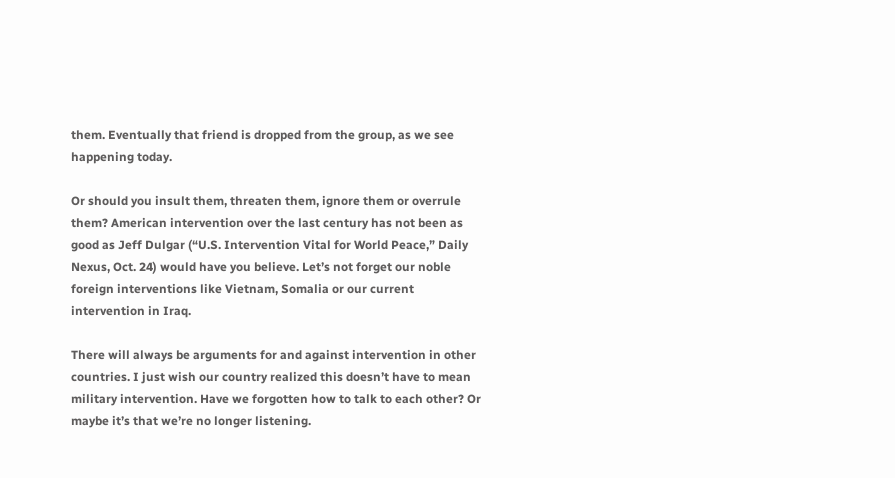them. Eventually that friend is dropped from the group, as we see happening today.

Or should you insult them, threaten them, ignore them or overrule them? American intervention over the last century has not been as good as Jeff Dulgar (“U.S. Intervention Vital for World Peace,” Daily Nexus, Oct. 24) would have you believe. Let’s not forget our noble foreign interventions like Vietnam, Somalia or our current intervention in Iraq.

There will always be arguments for and against intervention in other countries. I just wish our country realized this doesn’t have to mean military intervention. Have we forgotten how to talk to each other? Or maybe it’s that we’re no longer listening.